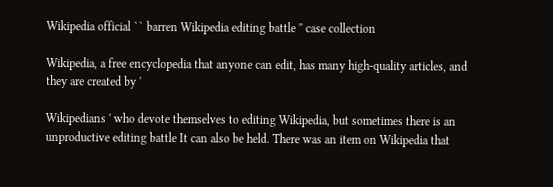Wikipedia official `` barren Wikipedia editing battle '' case collection

Wikipedia, a free encyclopedia that anyone can edit, has many high-quality articles, and they are created by '

Wikipedians ' who devote themselves to editing Wikipedia, but sometimes there is an unproductive editing battle It can also be held. There was an item on Wikipedia that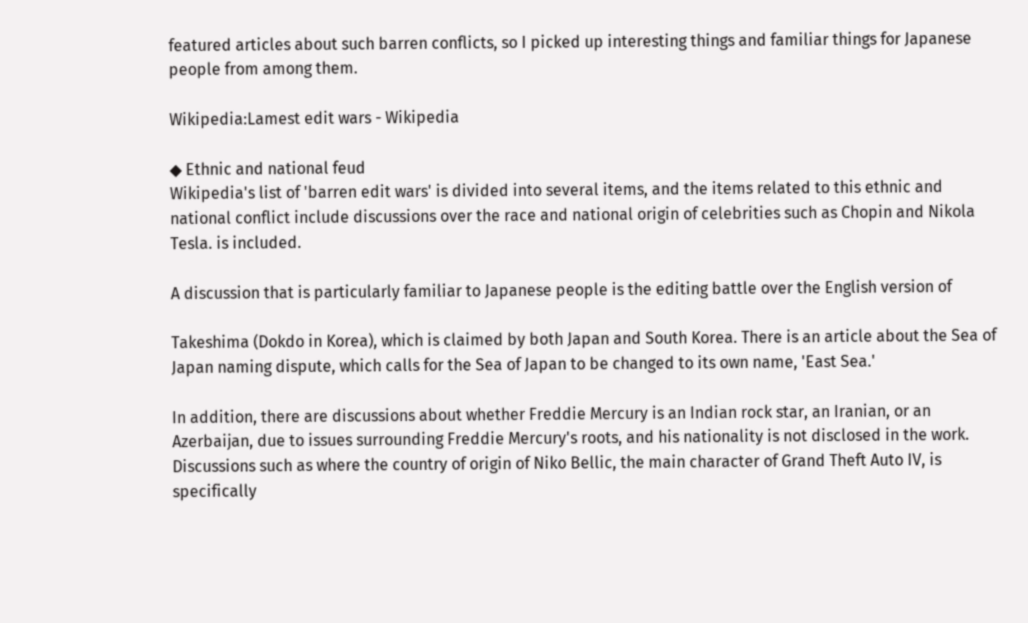featured articles about such barren conflicts, so I picked up interesting things and familiar things for Japanese people from among them.

Wikipedia:Lamest edit wars - Wikipedia

◆ Ethnic and national feud
Wikipedia's list of 'barren edit wars' is divided into several items, and the items related to this ethnic and national conflict include discussions over the race and national origin of celebrities such as Chopin and Nikola Tesla. is included.

A discussion that is particularly familiar to Japanese people is the editing battle over the English version of

Takeshima (Dokdo in Korea), which is claimed by both Japan and South Korea. There is an article about the Sea of Japan naming dispute, which calls for the Sea of Japan to be changed to its own name, 'East Sea.'

In addition, there are discussions about whether Freddie Mercury is an Indian rock star, an Iranian, or an Azerbaijan, due to issues surrounding Freddie Mercury's roots, and his nationality is not disclosed in the work. Discussions such as where the country of origin of Niko Bellic, the main character of Grand Theft Auto IV, is specifically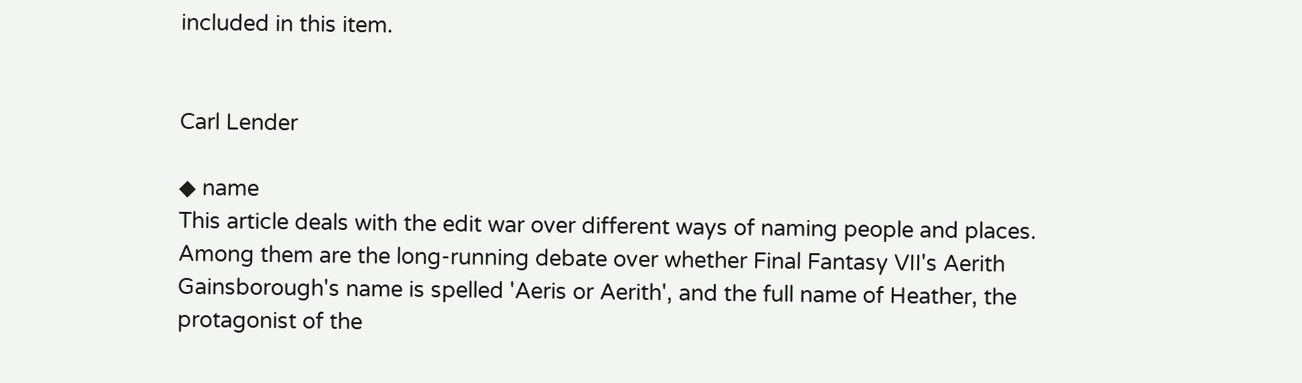included in this item.


Carl Lender

◆ name
This article deals with the edit war over different ways of naming people and places. Among them are the long-running debate over whether Final Fantasy VII's Aerith Gainsborough's name is spelled 'Aeris or Aerith', and the full name of Heather, the protagonist of the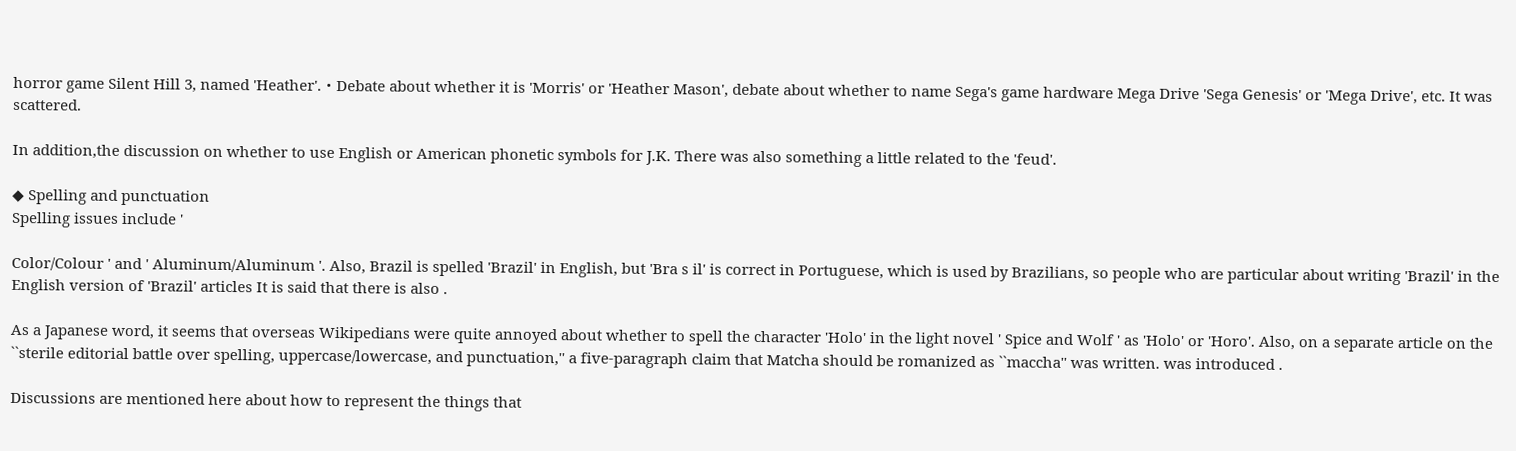horror game Silent Hill 3, named 'Heather'.・Debate about whether it is 'Morris' or 'Heather Mason', debate about whether to name Sega's game hardware Mega Drive 'Sega Genesis' or 'Mega Drive', etc. It was scattered.

In addition,the discussion on whether to use English or American phonetic symbols for J.K. There was also something a little related to the 'feud'.

◆ Spelling and punctuation
Spelling issues include '

Color/Colour ' and ' Aluminum/Aluminum '. Also, Brazil is spelled 'Brazil' in English, but 'Bra s il' is correct in Portuguese, which is used by Brazilians, so people who are particular about writing 'Brazil' in the English version of 'Brazil' articles It is said that there is also .

As a Japanese word, it seems that overseas Wikipedians were quite annoyed about whether to spell the character 'Holo' in the light novel ' Spice and Wolf ' as 'Holo' or 'Horo'. Also, on a separate article on the ``sterile editorial battle over spelling, uppercase/lowercase, and punctuation,'' a five-paragraph claim that Matcha should be romanized as ``maccha'' was written. was introduced .

Discussions are mentioned here about how to represent the things that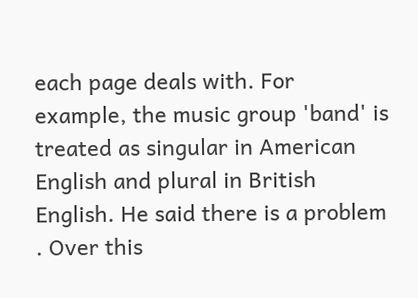each page deals with. For example, the music group 'band' is treated as singular in American English and plural in British English. He said there is a problem . Over this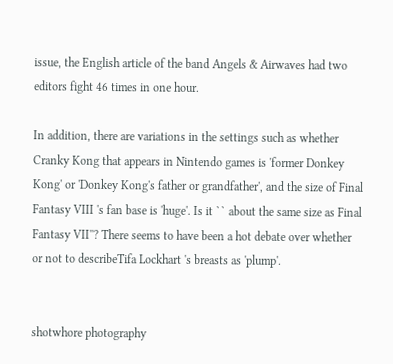issue, the English article of the band Angels & Airwaves had two editors fight 46 times in one hour.

In addition, there are variations in the settings such as whether Cranky Kong that appears in Nintendo games is 'former Donkey Kong' or 'Donkey Kong's father or grandfather', and the size of Final Fantasy VIII 's fan base is 'huge'. Is it `` about the same size as Final Fantasy VII''? There seems to have been a hot debate over whether or not to describeTifa Lockhart 's breasts as 'plump'.


shotwhore photography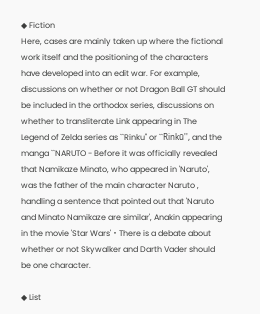◆ Fiction
Here, cases are mainly taken up where the fictional work itself and the positioning of the characters have developed into an edit war. For example, discussions on whether or not Dragon Ball GT should be included in the orthodox series, discussions on whether to transliterate Link appearing in The Legend of Zelda series as ``Rinku'' or ``Rinkū'', and the manga ``NARUTO - Before it was officially revealed that Namikaze Minato, who appeared in 'Naruto', was the father of the main character Naruto , handling a sentence that pointed out that 'Naruto and Minato Namikaze are similar', Anakin appearing in the movie 'Star Wars'・There is a debate about whether or not Skywalker and Darth Vader should be one character.

◆ List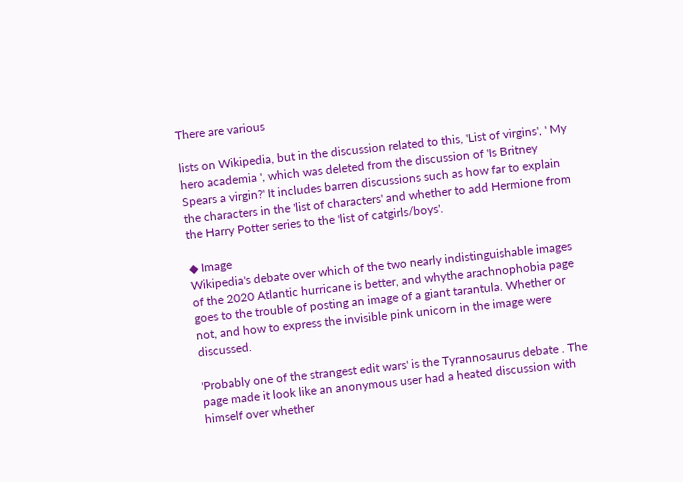There are various

lists on Wikipedia, but in the discussion related to this, 'List of virgins', ' My hero academia ', which was deleted from the discussion of 'Is Britney Spears a virgin?' It includes barren discussions such as how far to explain the characters in the 'list of characters' and whether to add Hermione from the Harry Potter series to the 'list of catgirls/boys'.

◆ Image
Wikipedia's debate over which of the two nearly indistinguishable images of the 2020 Atlantic hurricane is better, and whythe arachnophobia page goes to the trouble of posting an image of a giant tarantula. Whether or not, and how to express the invisible pink unicorn in the image were discussed.

'Probably one of the strangest edit wars' is the Tyrannosaurus debate . The page made it look like an anonymous user had a heated discussion with himself over whether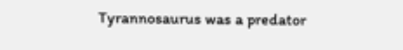Tyrannosaurus was a predator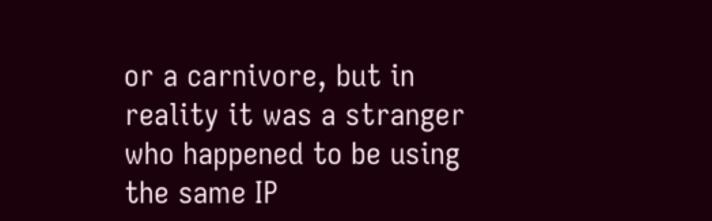or a carnivore, but in reality it was a stranger who happened to be using the same IP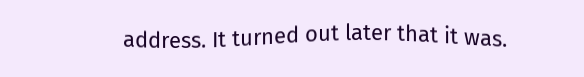address. It turned out later that it was.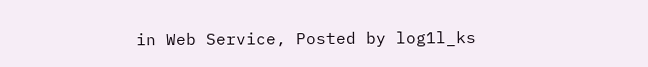in Web Service, Posted by log1l_ks